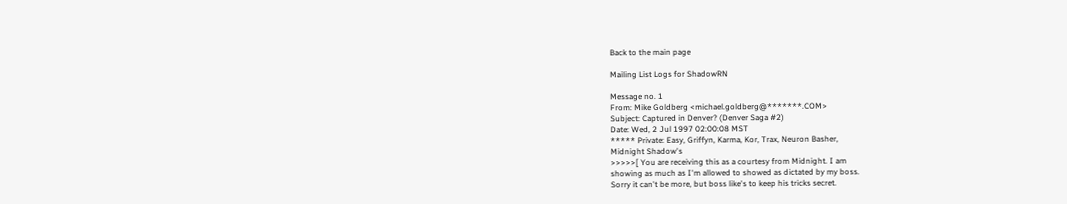Back to the main page

Mailing List Logs for ShadowRN

Message no. 1
From: Mike Goldberg <michael.goldberg@*******.COM>
Subject: Captured in Denver? (Denver Saga #2)
Date: Wed, 2 Jul 1997 02:00:08 MST
***** Private: Easy, Griffyn, Karma, Kor, Trax, Neuron Basher,
Midnight Shadow's
>>>>>[ You are receiving this as a courtesy from Midnight. I am
showing as much as I'm allowed to showed as dictated by my boss.
Sorry it can't be more, but boss like's to keep his tricks secret.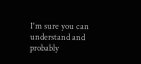I'm sure you can understand and probably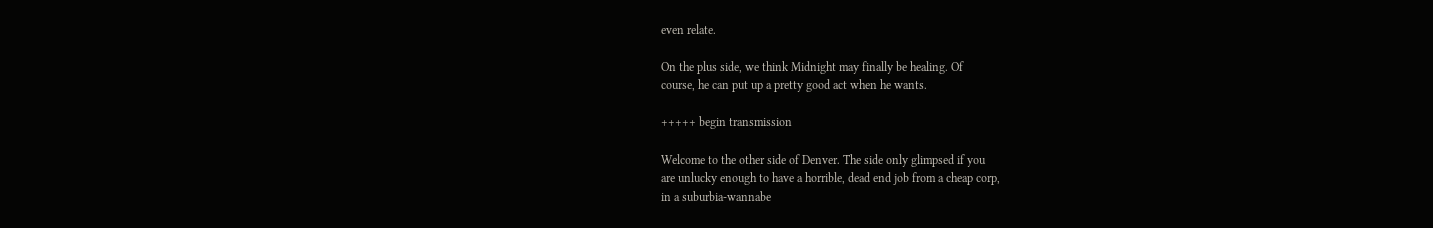even relate.

On the plus side, we think Midnight may finally be healing. Of
course, he can put up a pretty good act when he wants.

+++++ begin transmission

Welcome to the other side of Denver. The side only glimpsed if you
are unlucky enough to have a horrible, dead end job from a cheap corp,
in a suburbia-wannabe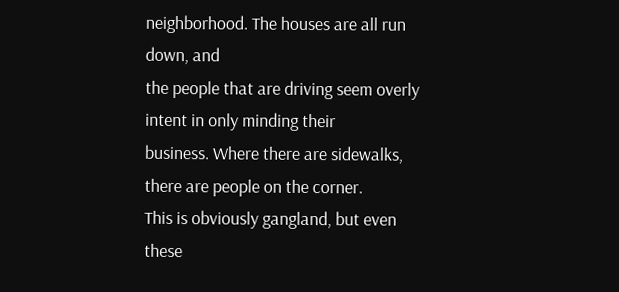neighborhood. The houses are all run down, and
the people that are driving seem overly intent in only minding their
business. Where there are sidewalks, there are people on the corner.
This is obviously gangland, but even these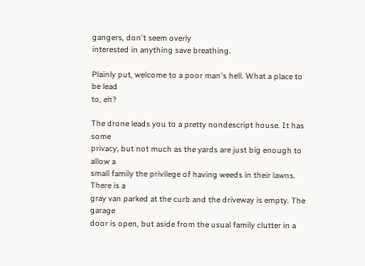gangers, don't seem overly
interested in anything save breathing.

Plainly put, welcome to a poor man's hell. What a place to be lead
to, eh?

The drone leads you to a pretty nondescript house. It has some
privacy, but not much as the yards are just big enough to allow a
small family the privilege of having weeds in their lawns. There is a
gray van parked at the curb and the driveway is empty. The garage
door is open, but aside from the usual family clutter in a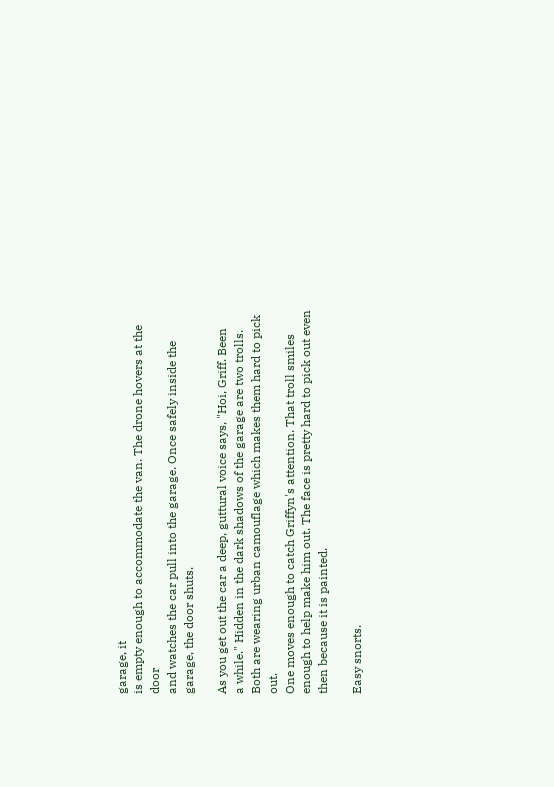garage, it
is empty enough to accommodate the van. The drone hovers at the door
and watches the car pull into the garage. Once safely inside the
garage, the door shuts.

As you get out the car a deep, guttural voice says, "Hoi, Griff. Been
a while." Hidden in the dark shadows of the garage are two trolls.
Both are wearing urban camouflage which makes them hard to pick out.
One moves enough to catch Griffyn's attention. That troll smiles
enough to help make him out. The face is pretty hard to pick out even
then because it is painted.

Easy snorts.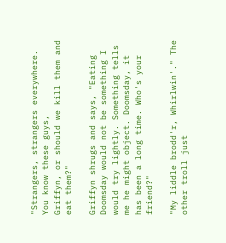"Strangers, strangers everywhere. You know these guys,
Griffyn, or should we kill them and eat them?"

Griffyn shrugs and says, "Eating Doomsday would not be something I
would try lightly. Something tells me he might object. Doomsday, it
has been a long time. Who's your friend?"

"My liddle brodd'r, Whirlwin'." The other troll just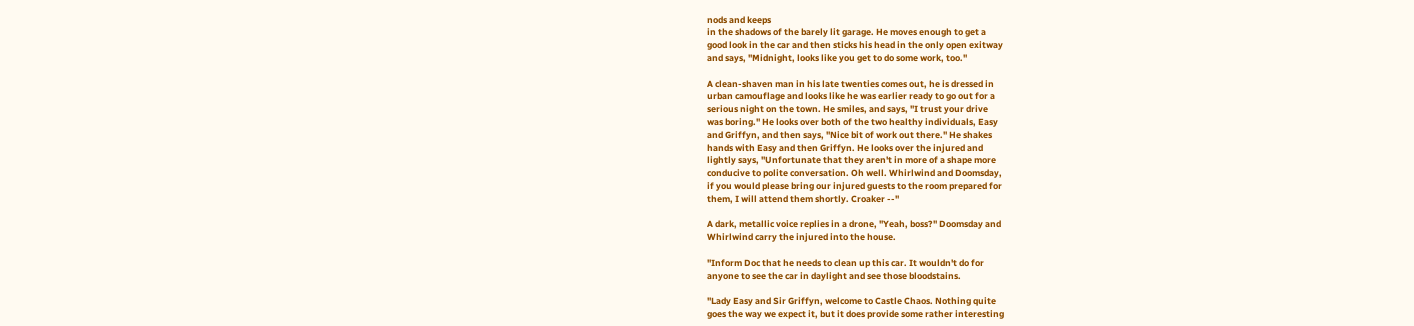nods and keeps
in the shadows of the barely lit garage. He moves enough to get a
good look in the car and then sticks his head in the only open exitway
and says, "Midnight, looks like you get to do some work, too."

A clean-shaven man in his late twenties comes out, he is dressed in
urban camouflage and looks like he was earlier ready to go out for a
serious night on the town. He smiles, and says, "I trust your drive
was boring." He looks over both of the two healthy individuals, Easy
and Griffyn, and then says, "Nice bit of work out there." He shakes
hands with Easy and then Griffyn. He looks over the injured and
lightly says, "Unfortunate that they aren't in more of a shape more
conducive to polite conversation. Oh well. Whirlwind and Doomsday,
if you would please bring our injured guests to the room prepared for
them, I will attend them shortly. Croaker --"

A dark, metallic voice replies in a drone, "Yeah, boss?" Doomsday and
Whirlwind carry the injured into the house.

"Inform Doc that he needs to clean up this car. It wouldn't do for
anyone to see the car in daylight and see those bloodstains.

"Lady Easy and Sir Griffyn, welcome to Castle Chaos. Nothing quite
goes the way we expect it, but it does provide some rather interesting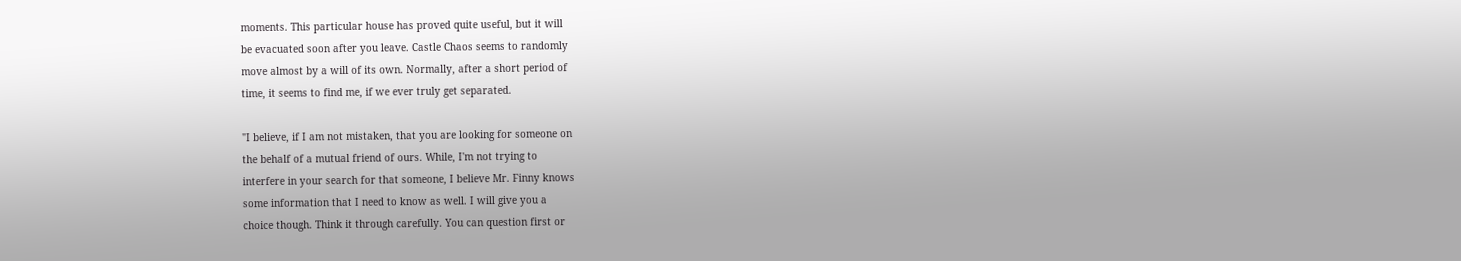moments. This particular house has proved quite useful, but it will
be evacuated soon after you leave. Castle Chaos seems to randomly
move almost by a will of its own. Normally, after a short period of
time, it seems to find me, if we ever truly get separated.

"I believe, if I am not mistaken, that you are looking for someone on
the behalf of a mutual friend of ours. While, I'm not trying to
interfere in your search for that someone, I believe Mr. Finny knows
some information that I need to know as well. I will give you a
choice though. Think it through carefully. You can question first or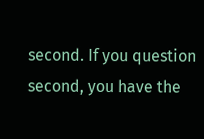second. If you question second, you have the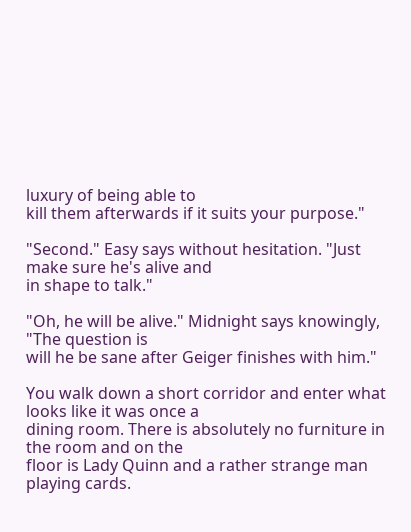luxury of being able to
kill them afterwards if it suits your purpose."

"Second." Easy says without hesitation. "Just make sure he's alive and
in shape to talk."

"Oh, he will be alive." Midnight says knowingly, "The question is
will he be sane after Geiger finishes with him."

You walk down a short corridor and enter what looks like it was once a
dining room. There is absolutely no furniture in the room and on the
floor is Lady Quinn and a rather strange man playing cards.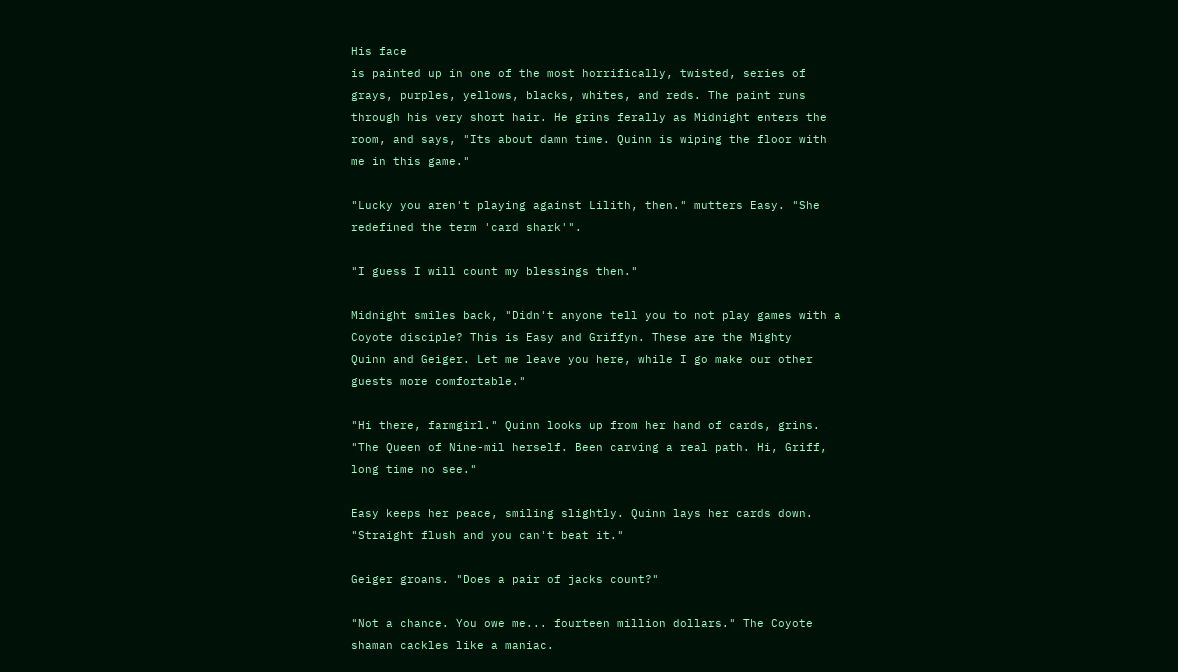His face
is painted up in one of the most horrifically, twisted, series of
grays, purples, yellows, blacks, whites, and reds. The paint runs
through his very short hair. He grins ferally as Midnight enters the
room, and says, "Its about damn time. Quinn is wiping the floor with
me in this game."

"Lucky you aren't playing against Lilith, then." mutters Easy. "She
redefined the term 'card shark'".

"I guess I will count my blessings then."

Midnight smiles back, "Didn't anyone tell you to not play games with a
Coyote disciple? This is Easy and Griffyn. These are the Mighty
Quinn and Geiger. Let me leave you here, while I go make our other
guests more comfortable."

"Hi there, farmgirl." Quinn looks up from her hand of cards, grins.
"The Queen of Nine-mil herself. Been carving a real path. Hi, Griff,
long time no see."

Easy keeps her peace, smiling slightly. Quinn lays her cards down.
"Straight flush and you can't beat it."

Geiger groans. "Does a pair of jacks count?"

"Not a chance. You owe me... fourteen million dollars." The Coyote
shaman cackles like a maniac.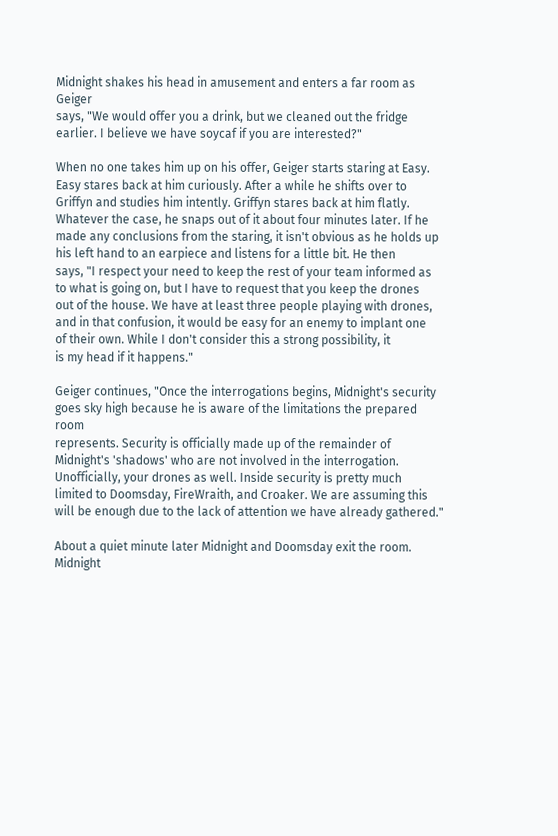Midnight shakes his head in amusement and enters a far room as Geiger
says, "We would offer you a drink, but we cleaned out the fridge
earlier. I believe we have soycaf if you are interested?"

When no one takes him up on his offer, Geiger starts staring at Easy.
Easy stares back at him curiously. After a while he shifts over to
Griffyn and studies him intently. Griffyn stares back at him flatly.
Whatever the case, he snaps out of it about four minutes later. If he
made any conclusions from the staring, it isn't obvious as he holds up
his left hand to an earpiece and listens for a little bit. He then
says, "I respect your need to keep the rest of your team informed as
to what is going on, but I have to request that you keep the drones
out of the house. We have at least three people playing with drones,
and in that confusion, it would be easy for an enemy to implant one
of their own. While I don't consider this a strong possibility, it
is my head if it happens."

Geiger continues, "Once the interrogations begins, Midnight's security
goes sky high because he is aware of the limitations the prepared room
represents. Security is officially made up of the remainder of
Midnight's 'shadows' who are not involved in the interrogation.
Unofficially, your drones as well. Inside security is pretty much
limited to Doomsday, FireWraith, and Croaker. We are assuming this
will be enough due to the lack of attention we have already gathered."

About a quiet minute later Midnight and Doomsday exit the room.
Midnight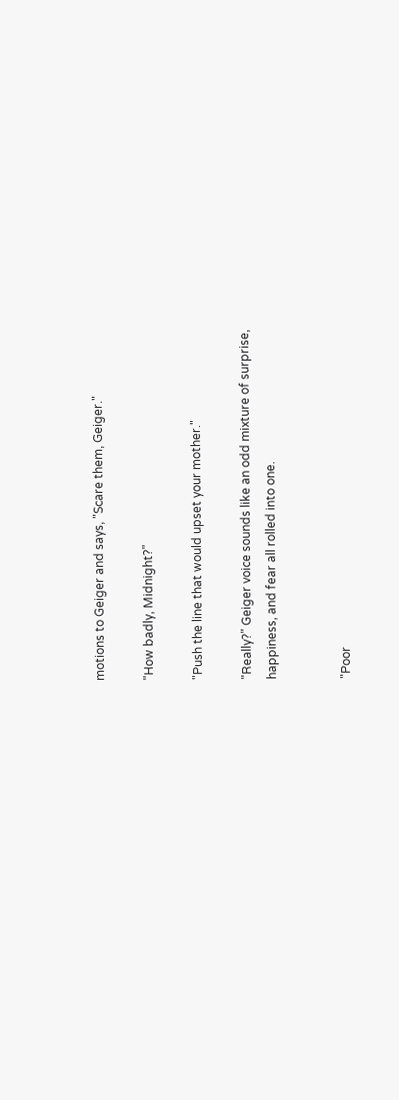motions to Geiger and says, "Scare them, Geiger."

"How badly, Midnight?"

"Push the line that would upset your mother."

"Really?" Geiger voice sounds like an odd mixture of surprise,
happiness, and fear all rolled into one.


"Poor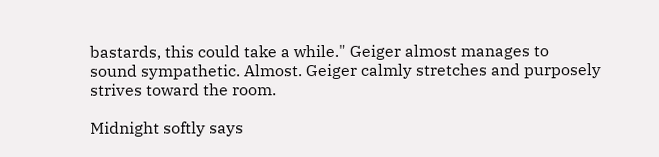bastards, this could take a while." Geiger almost manages to
sound sympathetic. Almost. Geiger calmly stretches and purposely
strives toward the room.

Midnight softly says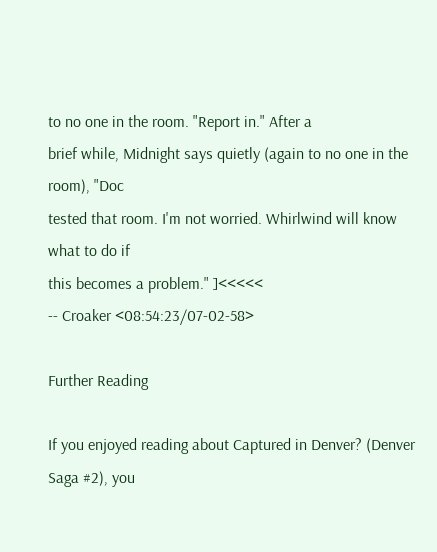to no one in the room. "Report in." After a
brief while, Midnight says quietly (again to no one in the room), "Doc
tested that room. I'm not worried. Whirlwind will know what to do if
this becomes a problem." ]<<<<<
-- Croaker <08:54:23/07-02-58>

Further Reading

If you enjoyed reading about Captured in Denver? (Denver Saga #2), you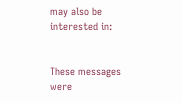may also be interested in:


These messages were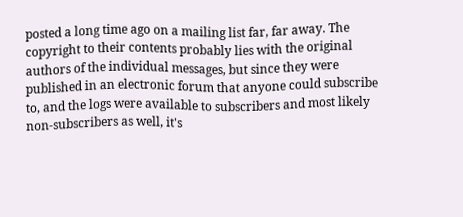posted a long time ago on a mailing list far, far away. The copyright to their contents probably lies with the original authors of the individual messages, but since they were published in an electronic forum that anyone could subscribe to, and the logs were available to subscribers and most likely non-subscribers as well, it's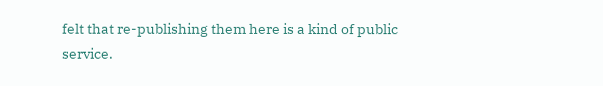felt that re-publishing them here is a kind of public service.